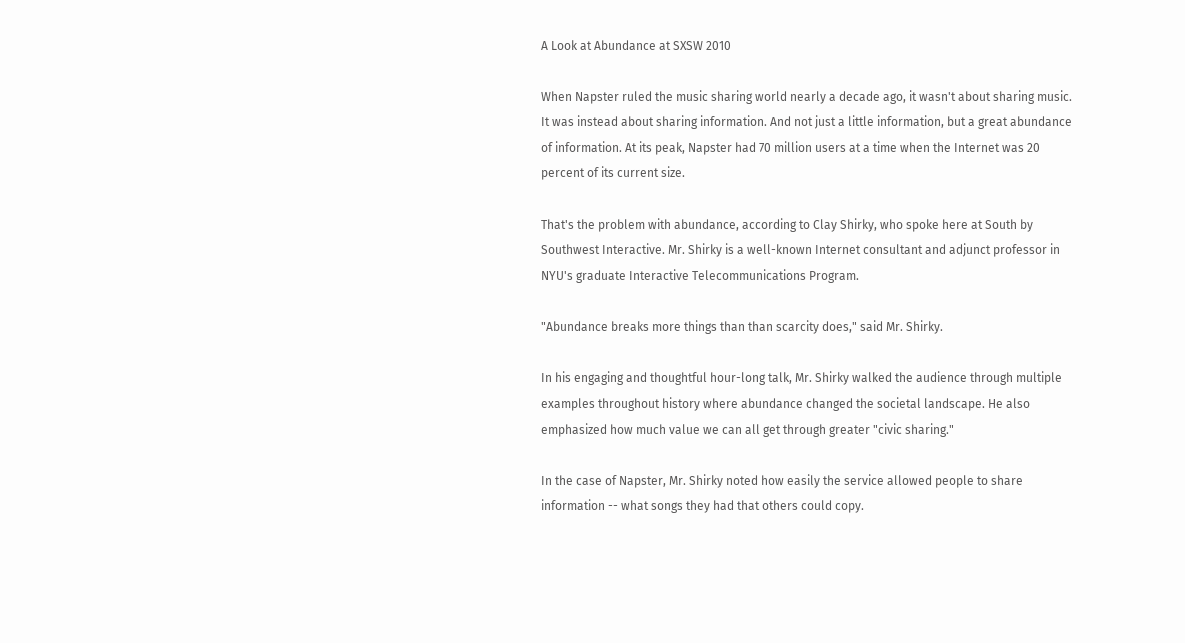A Look at Abundance at SXSW 2010

When Napster ruled the music sharing world nearly a decade ago, it wasn't about sharing music. It was instead about sharing information. And not just a little information, but a great abundance of information. At its peak, Napster had 70 million users at a time when the Internet was 20 percent of its current size.

That's the problem with abundance, according to Clay Shirky, who spoke here at South by Southwest Interactive. Mr. Shirky is a well-known Internet consultant and adjunct professor in NYU's graduate Interactive Telecommunications Program.

"Abundance breaks more things than than scarcity does," said Mr. Shirky.

In his engaging and thoughtful hour-long talk, Mr. Shirky walked the audience through multiple examples throughout history where abundance changed the societal landscape. He also emphasized how much value we can all get through greater "civic sharing."

In the case of Napster, Mr. Shirky noted how easily the service allowed people to share information -- what songs they had that others could copy.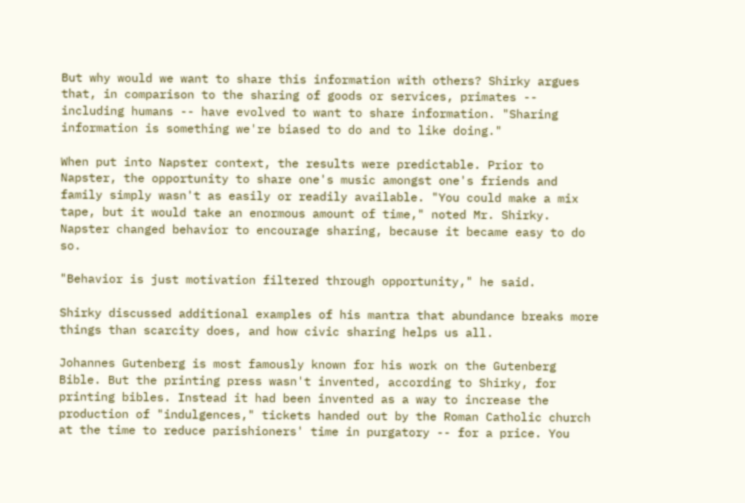But why would we want to share this information with others? Shirky argues that, in comparison to the sharing of goods or services, primates -- including humans -- have evolved to want to share information. "Sharing information is something we're biased to do and to like doing."

When put into Napster context, the results were predictable. Prior to Napster, the opportunity to share one's music amongst one's friends and family simply wasn't as easily or readily available. "You could make a mix tape, but it would take an enormous amount of time," noted Mr. Shirky. Napster changed behavior to encourage sharing, because it became easy to do so.

"Behavior is just motivation filtered through opportunity," he said.

Shirky discussed additional examples of his mantra that abundance breaks more things than scarcity does, and how civic sharing helps us all.

Johannes Gutenberg is most famously known for his work on the Gutenberg Bible. But the printing press wasn't invented, according to Shirky, for printing bibles. Instead it had been invented as a way to increase the production of "indulgences," tickets handed out by the Roman Catholic church at the time to reduce parishioners' time in purgatory -- for a price. You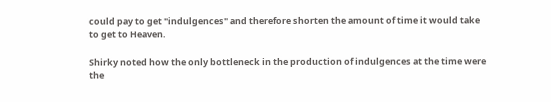could pay to get "indulgences" and therefore shorten the amount of time it would take to get to Heaven.

Shirky noted how the only bottleneck in the production of indulgences at the time were the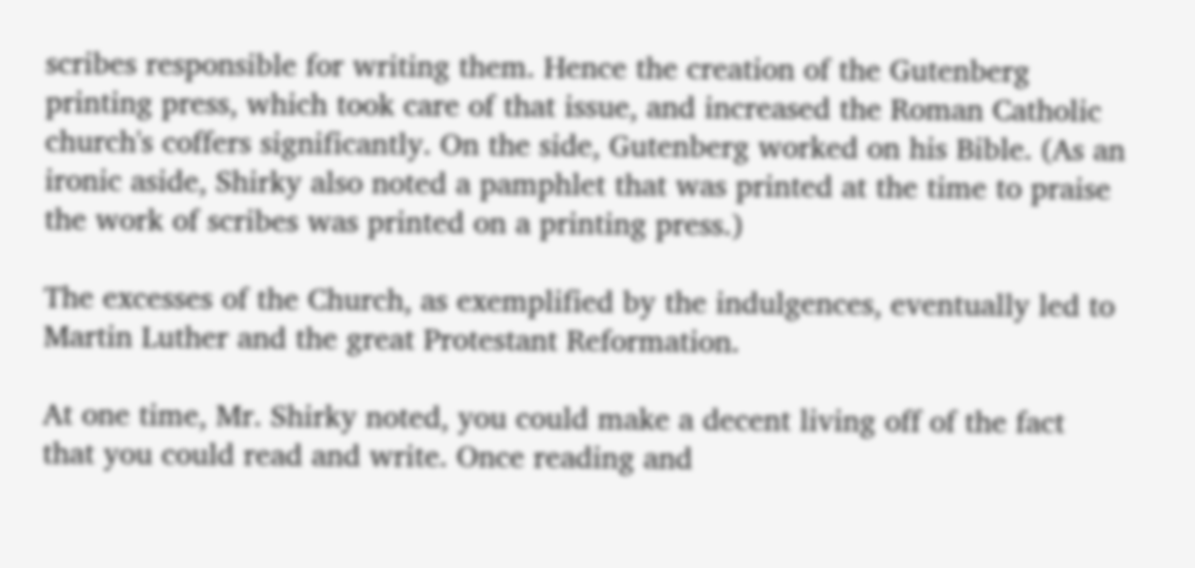scribes responsible for writing them. Hence the creation of the Gutenberg printing press, which took care of that issue, and increased the Roman Catholic church's coffers significantly. On the side, Gutenberg worked on his Bible. (As an ironic aside, Shirky also noted a pamphlet that was printed at the time to praise the work of scribes was printed on a printing press.)

The excesses of the Church, as exemplified by the indulgences, eventually led to Martin Luther and the great Protestant Reformation.

At one time, Mr. Shirky noted, you could make a decent living off of the fact that you could read and write. Once reading and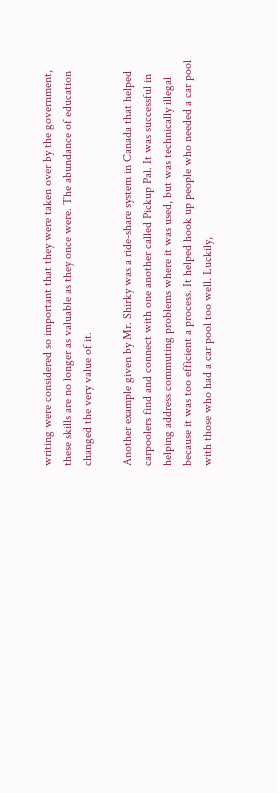writing were considered so important that they were taken over by the government, these skills are no longer as valuable as they once were. The abundance of education changed the very value of it.

Another example given by Mr. Shirky was a ride-share system in Canada that helped carpoolers find and connect with one another called Pickup Pal. It was successful in helping address commuting problems where it was used, but was technically illegal because it was too efficient a process. It helped hook up people who needed a car pool with those who had a car pool too well. Luckily,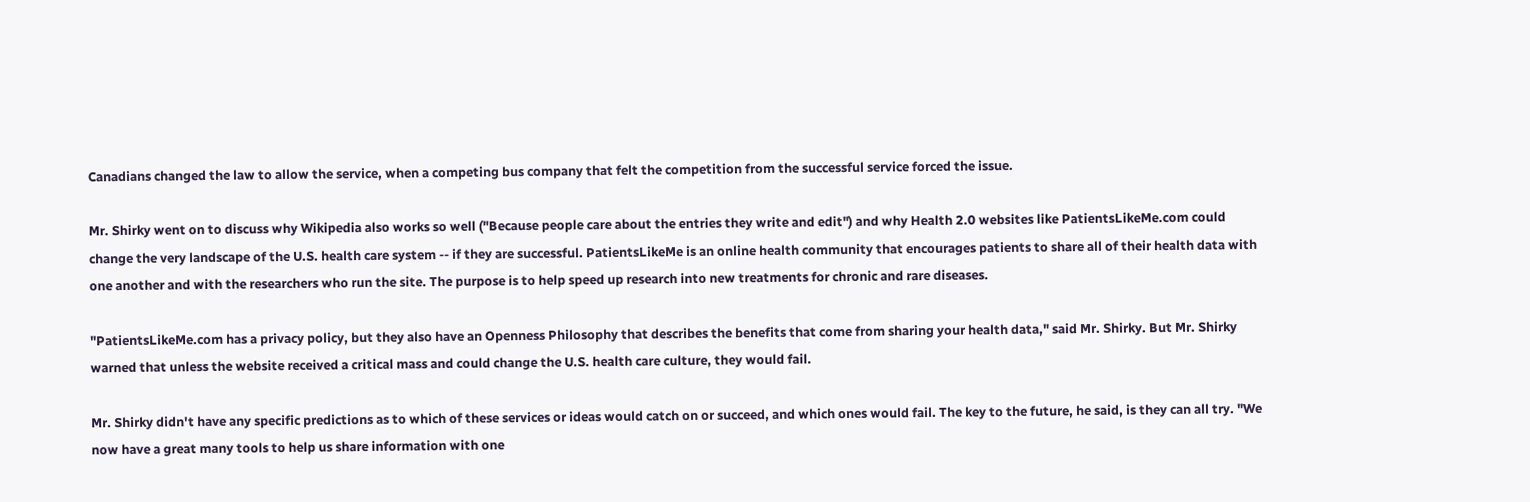Canadians changed the law to allow the service, when a competing bus company that felt the competition from the successful service forced the issue.

Mr. Shirky went on to discuss why Wikipedia also works so well ("Because people care about the entries they write and edit") and why Health 2.0 websites like PatientsLikeMe.com could change the very landscape of the U.S. health care system -- if they are successful. PatientsLikeMe is an online health community that encourages patients to share all of their health data with one another and with the researchers who run the site. The purpose is to help speed up research into new treatments for chronic and rare diseases.

"PatientsLikeMe.com has a privacy policy, but they also have an Openness Philosophy that describes the benefits that come from sharing your health data," said Mr. Shirky. But Mr. Shirky warned that unless the website received a critical mass and could change the U.S. health care culture, they would fail.

Mr. Shirky didn't have any specific predictions as to which of these services or ideas would catch on or succeed, and which ones would fail. The key to the future, he said, is they can all try. "We now have a great many tools to help us share information with one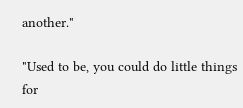another."

"Used to be, you could do little things for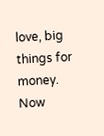love, big things for money. Now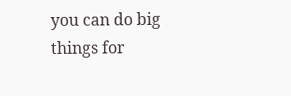you can do big things for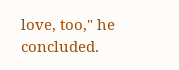love, too," he concluded.